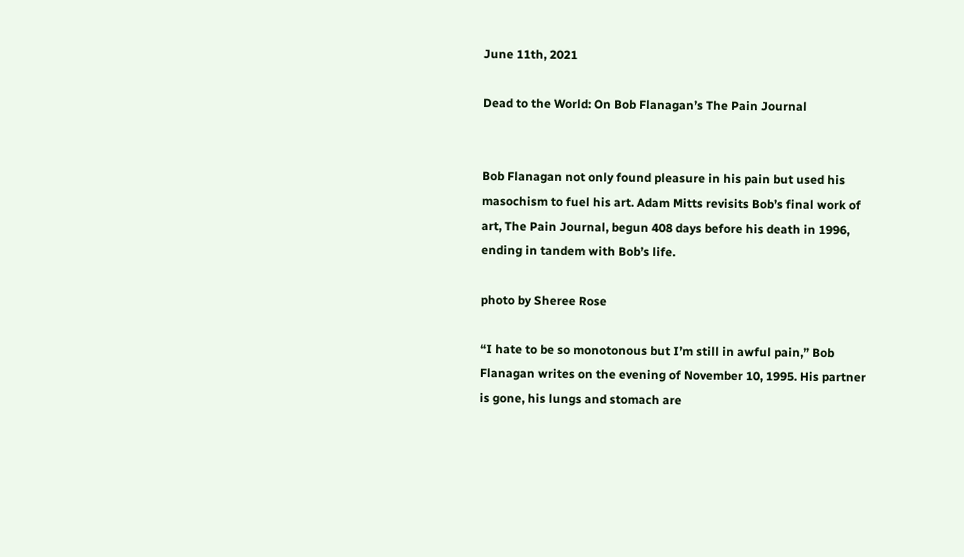June 11th, 2021

Dead to the World: On Bob Flanagan’s The Pain Journal


Bob Flanagan not only found pleasure in his pain but used his masochism to fuel his art. Adam Mitts revisits Bob’s final work of art, The Pain Journal, begun 408 days before his death in 1996, ending in tandem with Bob’s life.

photo by Sheree Rose

“I hate to be so monotonous but I’m still in awful pain,” Bob Flanagan writes on the evening of November 10, 1995. His partner is gone, his lungs and stomach are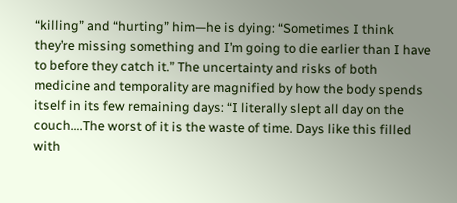“killing” and “hurting” him—he is dying: “Sometimes I think they’re missing something and I’m going to die earlier than I have to before they catch it.” The uncertainty and risks of both medicine and temporality are magnified by how the body spends itself in its few remaining days: “I literally slept all day on the couch….The worst of it is the waste of time. Days like this filled with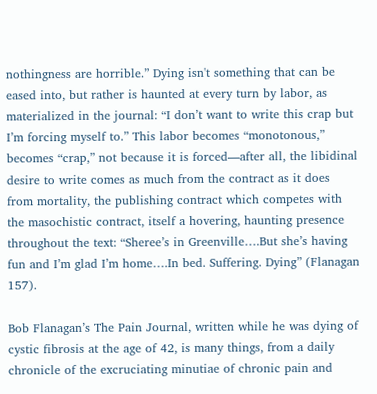nothingness are horrible.” Dying isn't something that can be eased into, but rather is haunted at every turn by labor, as materialized in the journal: “I don’t want to write this crap but I’m forcing myself to.” This labor becomes “monotonous,” becomes “crap,” not because it is forced—after all, the libidinal desire to write comes as much from the contract as it does from mortality, the publishing contract which competes with the masochistic contract, itself a hovering, haunting presence throughout the text: “Sheree’s in Greenville….But she’s having fun and I’m glad I’m home….In bed. Suffering. Dying” (Flanagan 157).

Bob Flanagan’s The Pain Journal, written while he was dying of cystic fibrosis at the age of 42, is many things, from a daily chronicle of the excruciating minutiae of chronic pain and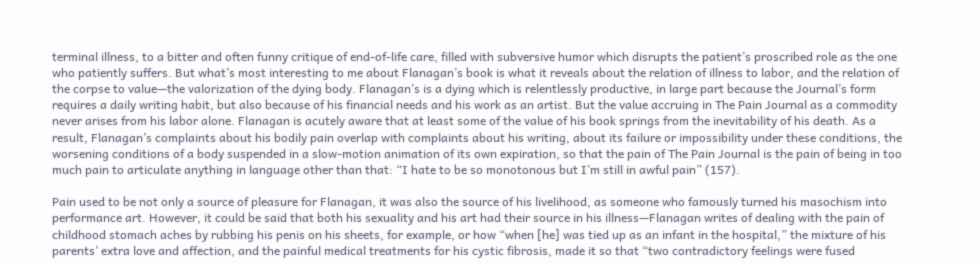terminal illness, to a bitter and often funny critique of end-of-life care, filled with subversive humor which disrupts the patient’s proscribed role as the one who patiently suffers. But what’s most interesting to me about Flanagan’s book is what it reveals about the relation of illness to labor, and the relation of the corpse to value—the valorization of the dying body. Flanagan’s is a dying which is relentlessly productive, in large part because the Journal’s form requires a daily writing habit, but also because of his financial needs and his work as an artist. But the value accruing in The Pain Journal as a commodity never arises from his labor alone. Flanagan is acutely aware that at least some of the value of his book springs from the inevitability of his death. As a result, Flanagan’s complaints about his bodily pain overlap with complaints about his writing, about its failure or impossibility under these conditions, the worsening conditions of a body suspended in a slow-motion animation of its own expiration, so that the pain of The Pain Journal is the pain of being in too much pain to articulate anything in language other than that: “I hate to be so monotonous but I’m still in awful pain” (157).

Pain used to be not only a source of pleasure for Flanagan, it was also the source of his livelihood, as someone who famously turned his masochism into performance art. However, it could be said that both his sexuality and his art had their source in his illness—Flanagan writes of dealing with the pain of childhood stomach aches by rubbing his penis on his sheets, for example, or how “when [he] was tied up as an infant in the hospital,” the mixture of his parents’ extra love and affection, and the painful medical treatments for his cystic fibrosis, made it so that “two contradictory feelings were fused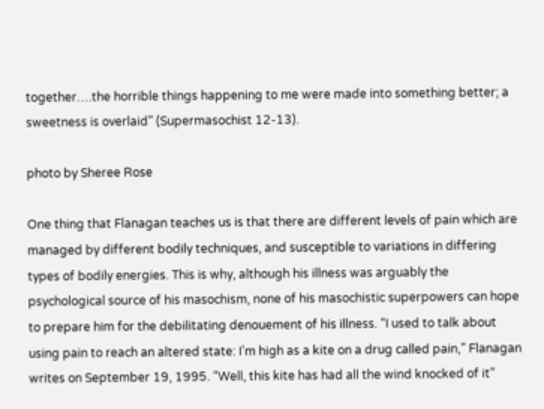together….the horrible things happening to me were made into something better; a sweetness is overlaid” (Supermasochist 12-13).

photo by Sheree Rose

One thing that Flanagan teaches us is that there are different levels of pain which are managed by different bodily techniques, and susceptible to variations in differing types of bodily energies. This is why, although his illness was arguably the psychological source of his masochism, none of his masochistic superpowers can hope to prepare him for the debilitating denouement of his illness. “I used to talk about using pain to reach an altered state: I’m high as a kite on a drug called pain,” Flanagan writes on September 19, 1995. “Well, this kite has had all the wind knocked of it”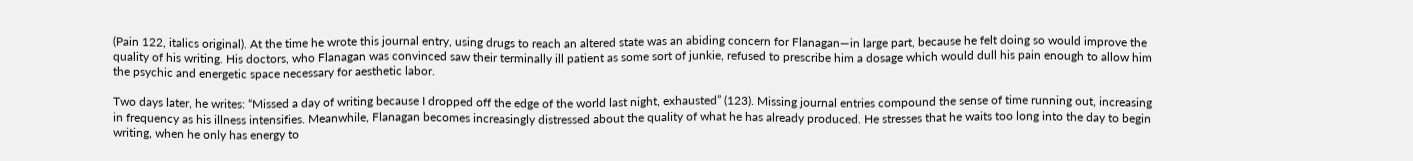(Pain 122, italics original). At the time he wrote this journal entry, using drugs to reach an altered state was an abiding concern for Flanagan—in large part, because he felt doing so would improve the quality of his writing. His doctors, who Flanagan was convinced saw their terminally ill patient as some sort of junkie, refused to prescribe him a dosage which would dull his pain enough to allow him the psychic and energetic space necessary for aesthetic labor.

Two days later, he writes: “Missed a day of writing because I dropped off the edge of the world last night, exhausted” (123). Missing journal entries compound the sense of time running out, increasing in frequency as his illness intensifies. Meanwhile, Flanagan becomes increasingly distressed about the quality of what he has already produced. He stresses that he waits too long into the day to begin writing, when he only has energy to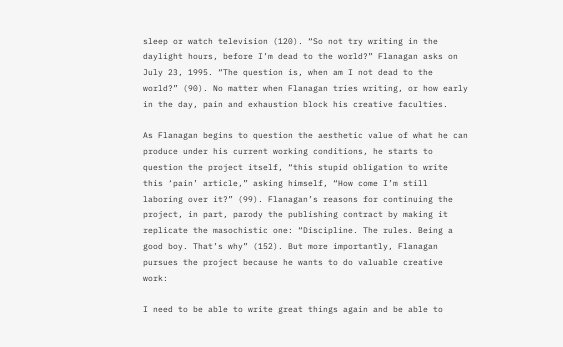sleep or watch television (120). “So not try writing in the daylight hours, before I’m dead to the world?” Flanagan asks on July 23, 1995. “The question is, when am I not dead to the world?” (90). No matter when Flanagan tries writing, or how early in the day, pain and exhaustion block his creative faculties.

As Flanagan begins to question the aesthetic value of what he can produce under his current working conditions, he starts to question the project itself, “this stupid obligation to write this ‘pain’ article,” asking himself, “How come I’m still laboring over it?” (99). Flanagan’s reasons for continuing the project, in part, parody the publishing contract by making it replicate the masochistic one: “Discipline. The rules. Being a good boy. That’s why” (152). But more importantly, Flanagan pursues the project because he wants to do valuable creative work:

I need to be able to write great things again and be able to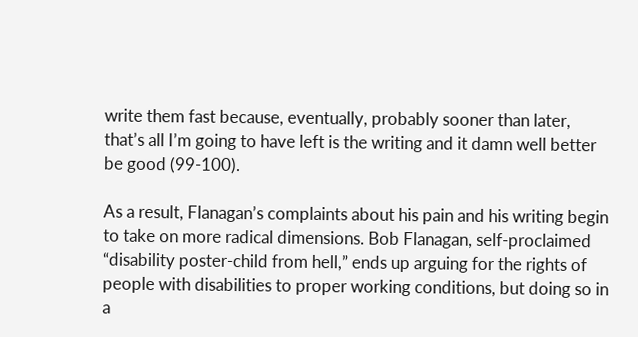write them fast because, eventually, probably sooner than later, that’s all I’m going to have left is the writing and it damn well better be good (99-100).

As a result, Flanagan’s complaints about his pain and his writing begin to take on more radical dimensions. Bob Flanagan, self-proclaimed “disability poster-child from hell,” ends up arguing for the rights of people with disabilities to proper working conditions, but doing so in a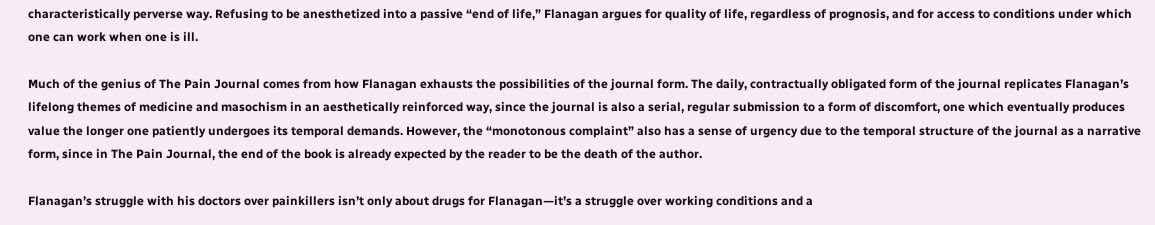characteristically perverse way. Refusing to be anesthetized into a passive “end of life,” Flanagan argues for quality of life, regardless of prognosis, and for access to conditions under which one can work when one is ill.

Much of the genius of The Pain Journal comes from how Flanagan exhausts the possibilities of the journal form. The daily, contractually obligated form of the journal replicates Flanagan’s lifelong themes of medicine and masochism in an aesthetically reinforced way, since the journal is also a serial, regular submission to a form of discomfort, one which eventually produces value the longer one patiently undergoes its temporal demands. However, the “monotonous complaint” also has a sense of urgency due to the temporal structure of the journal as a narrative form, since in The Pain Journal, the end of the book is already expected by the reader to be the death of the author.

Flanagan’s struggle with his doctors over painkillers isn’t only about drugs for Flanagan—it’s a struggle over working conditions and a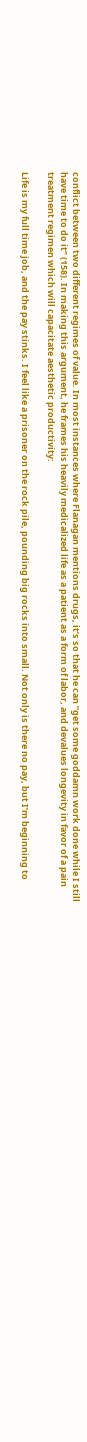conflict between two different regimes of value. In most instances where Flanagan mentions drugs, it’s so that he can “get some goddamn work done while I still have time to do it” (158). In making this argument, he frames his heavily medicalized life as a patient as a form of labor, and devalues longevity in favor of a pain treatment regimen which will capacitate aesthetic productivity:

Life is my full time job, and the pay stinks. I feel like a prisoner on the rock pile, pounding big rocks into small. Not only is there no pay, but I’m beginning to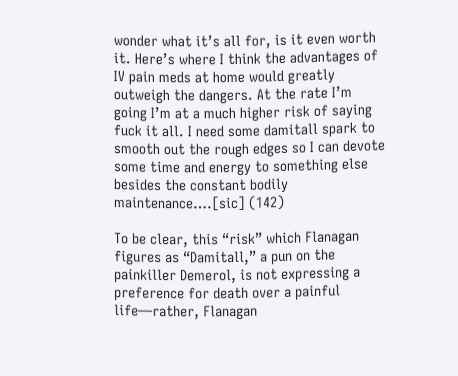wonder what it’s all for, is it even worth it. Here’s where I think the advantages of IV pain meds at home would greatly outweigh the dangers. At the rate I’m going I’m at a much higher risk of saying fuck it all. I need some damitall spark to smooth out the rough edges so I can devote some time and energy to something else besides the constant bodily maintenance….[sic] (142)

To be clear, this “risk” which Flanagan figures as “Damitall,” a pun on the painkiller Demerol, is not expressing a preference for death over a painful life—rather, Flanagan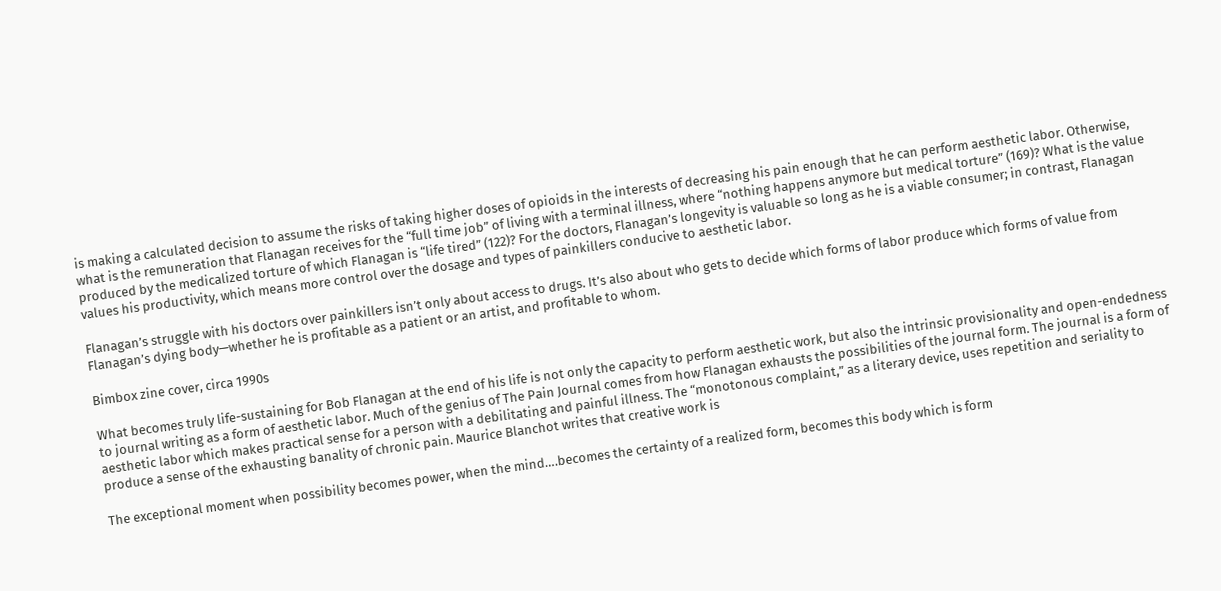is making a calculated decision to assume the risks of taking higher doses of opioids in the interests of decreasing his pain enough that he can perform aesthetic labor. Otherwise, what is the remuneration that Flanagan receives for the “full time job” of living with a terminal illness, where “nothing happens anymore but medical torture” (169)? What is the value produced by the medicalized torture of which Flanagan is “life tired” (122)? For the doctors, Flanagan’s longevity is valuable so long as he is a viable consumer; in contrast, Flanagan values his productivity, which means more control over the dosage and types of painkillers conducive to aesthetic labor.

Flanagan’s struggle with his doctors over painkillers isn’t only about access to drugs. It’s also about who gets to decide which forms of labor produce which forms of value from Flanagan’s dying body—whether he is profitable as a patient or an artist, and profitable to whom.

Bimbox zine cover, circa 1990s

What becomes truly life-sustaining for Bob Flanagan at the end of his life is not only the capacity to perform aesthetic work, but also the intrinsic provisionality and open-endedness to journal writing as a form of aesthetic labor. Much of the genius of The Pain Journal comes from how Flanagan exhausts the possibilities of the journal form. The journal is a form of aesthetic labor which makes practical sense for a person with a debilitating and painful illness. The “monotonous complaint,” as a literary device, uses repetition and seriality to produce a sense of the exhausting banality of chronic pain. Maurice Blanchot writes that creative work is

The exceptional moment when possibility becomes power, when the mind….becomes the certainty of a realized form, becomes this body which is form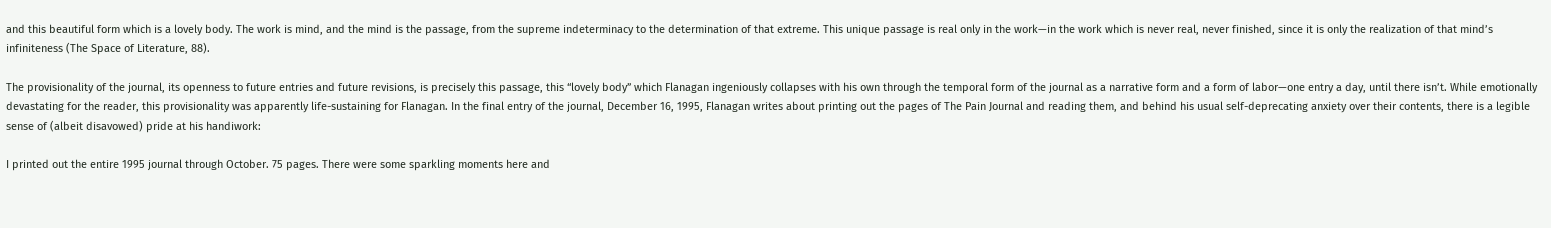and this beautiful form which is a lovely body. The work is mind, and the mind is the passage, from the supreme indeterminacy to the determination of that extreme. This unique passage is real only in the work—in the work which is never real, never finished, since it is only the realization of that mind’s infiniteness (The Space of Literature, 88).

The provisionality of the journal, its openness to future entries and future revisions, is precisely this passage, this “lovely body” which Flanagan ingeniously collapses with his own through the temporal form of the journal as a narrative form and a form of labor—one entry a day, until there isn’t. While emotionally devastating for the reader, this provisionality was apparently life-sustaining for Flanagan. In the final entry of the journal, December 16, 1995, Flanagan writes about printing out the pages of The Pain Journal and reading them, and behind his usual self-deprecating anxiety over their contents, there is a legible sense of (albeit disavowed) pride at his handiwork:

I printed out the entire 1995 journal through October. 75 pages. There were some sparkling moments here and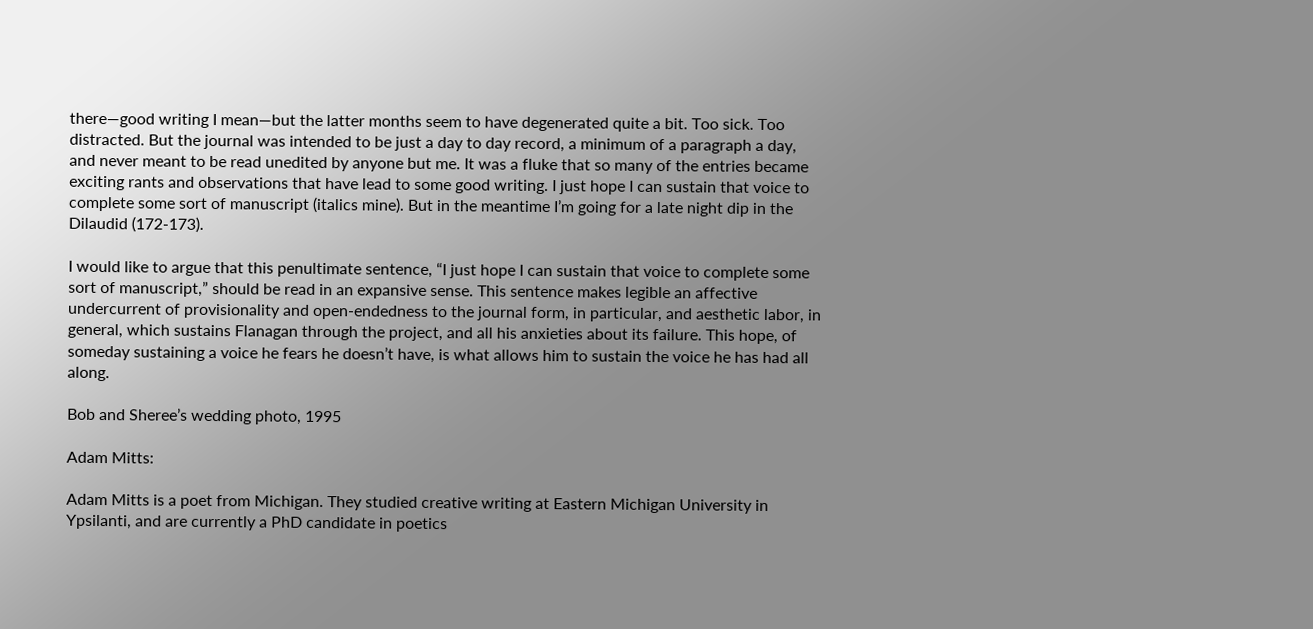there—good writing I mean—but the latter months seem to have degenerated quite a bit. Too sick. Too distracted. But the journal was intended to be just a day to day record, a minimum of a paragraph a day, and never meant to be read unedited by anyone but me. It was a fluke that so many of the entries became exciting rants and observations that have lead to some good writing. I just hope I can sustain that voice to complete some sort of manuscript (italics mine). But in the meantime I’m going for a late night dip in the Dilaudid (172-173).

I would like to argue that this penultimate sentence, “I just hope I can sustain that voice to complete some sort of manuscript,” should be read in an expansive sense. This sentence makes legible an affective undercurrent of provisionality and open-endedness to the journal form, in particular, and aesthetic labor, in general, which sustains Flanagan through the project, and all his anxieties about its failure. This hope, of someday sustaining a voice he fears he doesn’t have, is what allows him to sustain the voice he has had all along.

Bob and Sheree’s wedding photo, 1995

Adam Mitts:

Adam Mitts is a poet from Michigan. They studied creative writing at Eastern Michigan University in Ypsilanti, and are currently a PhD candidate in poetics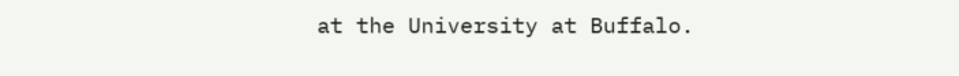at the University at Buffalo.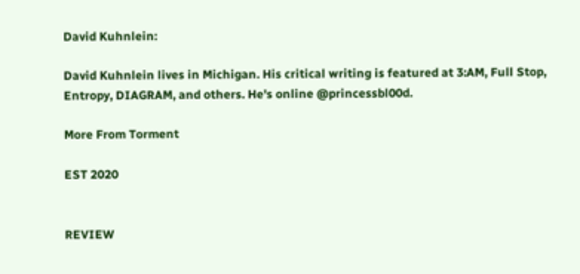David Kuhnlein:

David Kuhnlein lives in Michigan. His critical writing is featured at 3:AM, Full Stop, Entropy, DIAGRAM, and others. He's online @princessbl00d.

More From Torment

EST 2020


REVIEW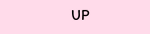UP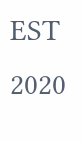EST 2020